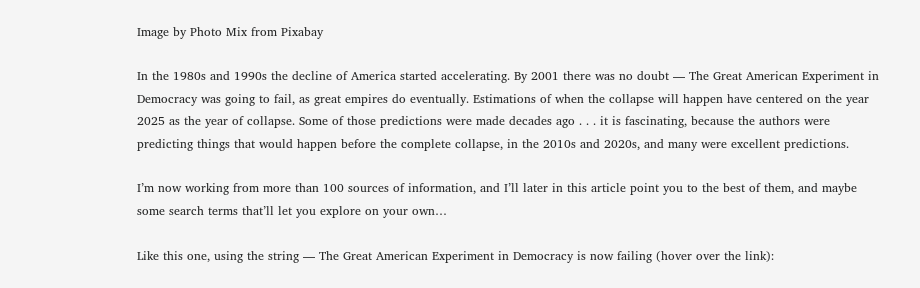Image by Photo Mix from Pixabay

In the 1980s and 1990s the decline of America started accelerating. By 2001 there was no doubt — The Great American Experiment in Democracy was going to fail, as great empires do eventually. Estimations of when the collapse will happen have centered on the year 2025 as the year of collapse. Some of those predictions were made decades ago . . . it is fascinating, because the authors were predicting things that would happen before the complete collapse, in the 2010s and 2020s, and many were excellent predictions.

I’m now working from more than 100 sources of information, and I’ll later in this article point you to the best of them, and maybe some search terms that’ll let you explore on your own…

Like this one, using the string — The Great American Experiment in Democracy is now failing (hover over the link):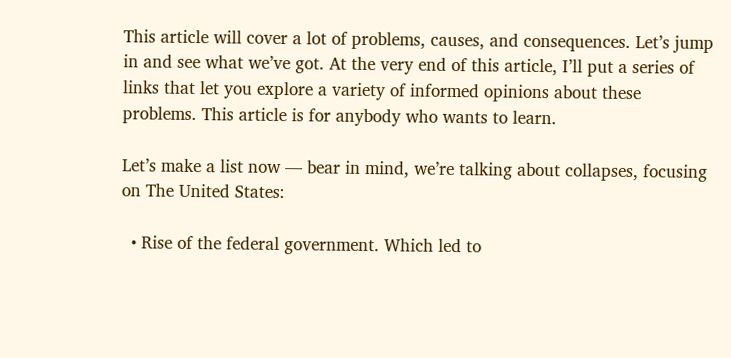This article will cover a lot of problems, causes, and consequences. Let’s jump in and see what we’ve got. At the very end of this article, I’ll put a series of links that let you explore a variety of informed opinions about these problems. This article is for anybody who wants to learn.

Let’s make a list now — bear in mind, we’re talking about collapses, focusing on The United States:

  • Rise of the federal government. Which led to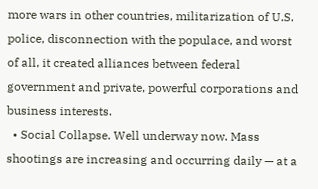more wars in other countries, militarization of U.S. police, disconnection with the populace, and worst of all, it created alliances between federal government and private, powerful corporations and business interests.
  • Social Collapse. Well underway now. Mass shootings are increasing and occurring daily — at a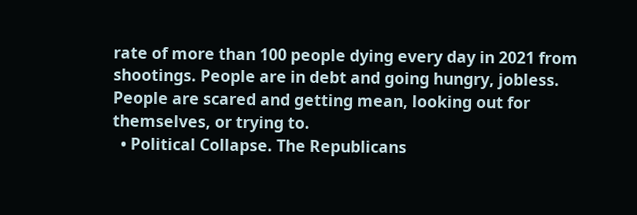rate of more than 100 people dying every day in 2021 from shootings. People are in debt and going hungry, jobless. People are scared and getting mean, looking out for themselves, or trying to.
  • Political Collapse. The Republicans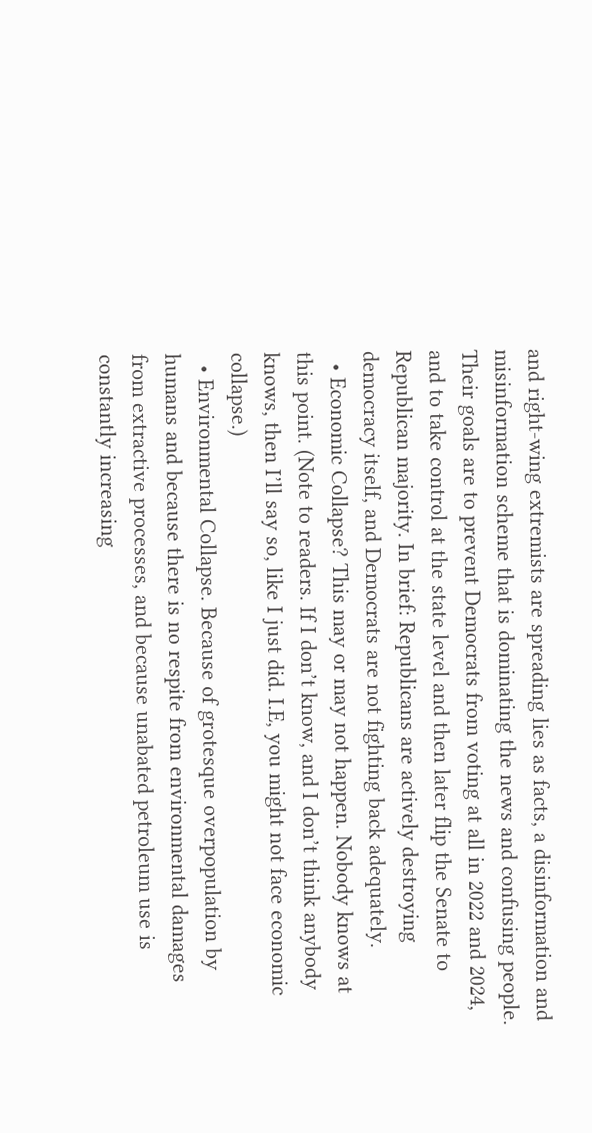and right-wing extremists are spreading lies as facts, a disinformation and misinformation scheme that is dominating the news and confusing people. Their goals are to prevent Democrats from voting at all in 2022 and 2024, and to take control at the state level and then later flip the Senate to Republican majority. In brief: Republicans are actively destroying democracy itself, and Democrats are not fighting back adequately.
  • Economic Collapse? This may or may not happen. Nobody knows at this point. (Note to readers. If I don’t know, and I don’t think anybody knows, then I’ll say so, like I just did. I.E, you might not face economic collapse.)
  • Environmental Collapse. Because of grotesque overpopulation by humans and because there is no respite from environmental damages from extractive processes, and because unabated petroleum use is constantly increasing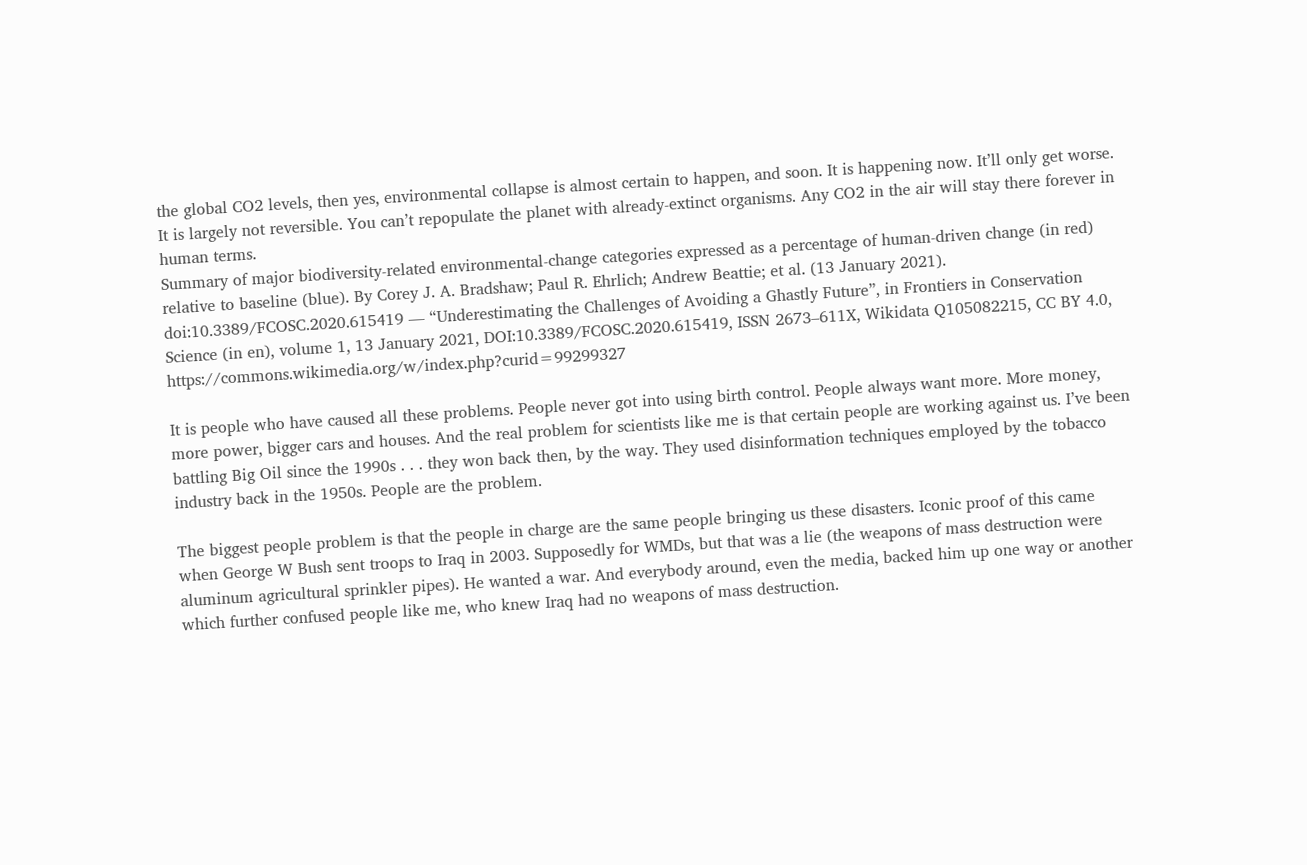the global CO2 levels, then yes, environmental collapse is almost certain to happen, and soon. It is happening now. It’ll only get worse. It is largely not reversible. You can’t repopulate the planet with already-extinct organisms. Any CO2 in the air will stay there forever in human terms.
Summary of major biodiversity-related environmental-change categories expressed as a percentage of human-driven change (in red) relative to baseline (blue). By Corey J. A. Bradshaw; Paul R. Ehrlich; Andrew Beattie; et al. (13 January 2021). doi:10.3389/FCOSC.2020.615419 — “Underestimating the Challenges of Avoiding a Ghastly Future”, in Frontiers in Conservation Science (in en), volume 1, 13 January 2021, DOI:10.3389/FCOSC.2020.615419, ISSN 2673–611X, Wikidata Q105082215, CC BY 4.0, https://commons.wikimedia.org/w/index.php?curid=99299327

It is people who have caused all these problems. People never got into using birth control. People always want more. More money, more power, bigger cars and houses. And the real problem for scientists like me is that certain people are working against us. I’ve been battling Big Oil since the 1990s . . . they won back then, by the way. They used disinformation techniques employed by the tobacco industry back in the 1950s. People are the problem.

The biggest people problem is that the people in charge are the same people bringing us these disasters. Iconic proof of this came when George W Bush sent troops to Iraq in 2003. Supposedly for WMDs, but that was a lie (the weapons of mass destruction were aluminum agricultural sprinkler pipes). He wanted a war. And everybody around, even the media, backed him up one way or another which further confused people like me, who knew Iraq had no weapons of mass destruction.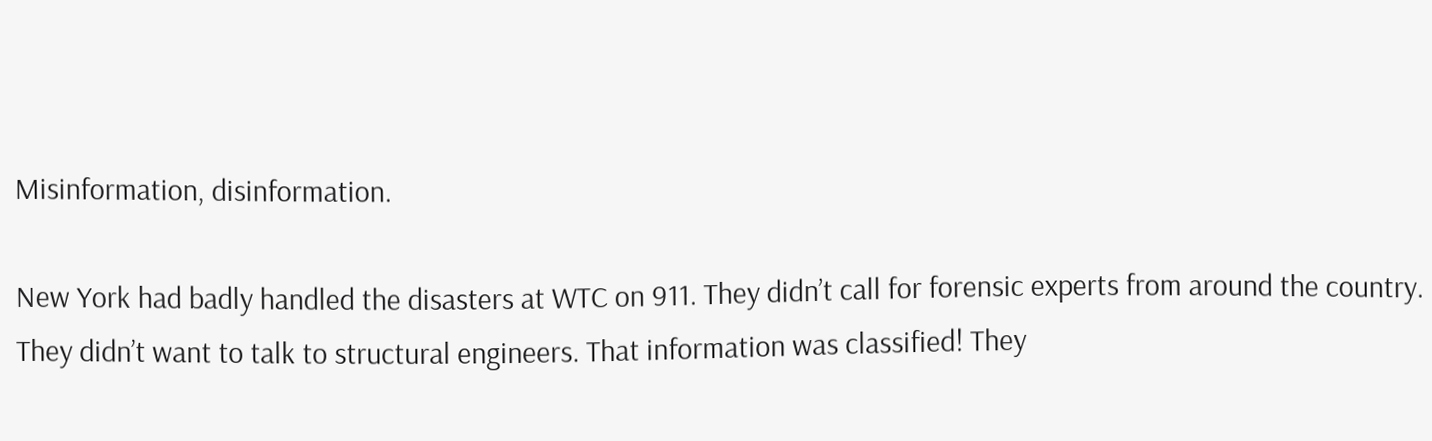Misinformation, disinformation.

New York had badly handled the disasters at WTC on 911. They didn’t call for forensic experts from around the country. They didn’t want to talk to structural engineers. That information was classified! They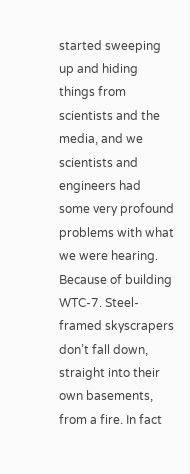started sweeping up and hiding things from scientists and the media, and we scientists and engineers had some very profound problems with what we were hearing. Because of building WTC-7. Steel-framed skyscrapers don’t fall down, straight into their own basements, from a fire. In fact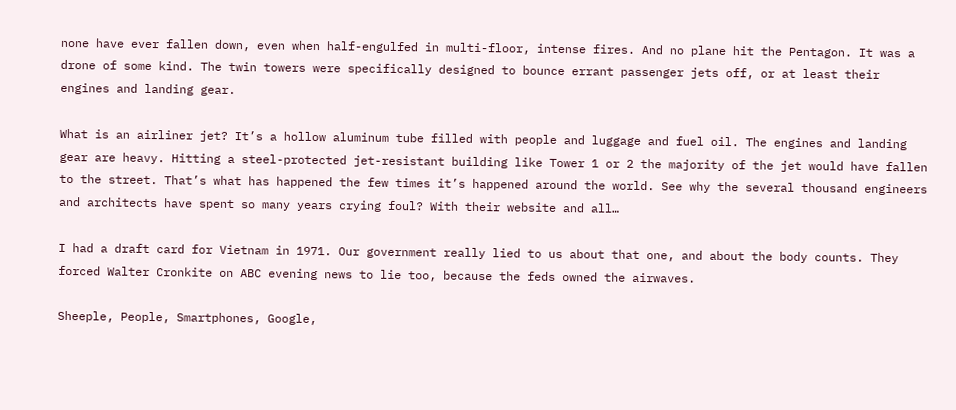none have ever fallen down, even when half-engulfed in multi-floor, intense fires. And no plane hit the Pentagon. It was a drone of some kind. The twin towers were specifically designed to bounce errant passenger jets off, or at least their engines and landing gear.

What is an airliner jet? It’s a hollow aluminum tube filled with people and luggage and fuel oil. The engines and landing gear are heavy. Hitting a steel-protected jet-resistant building like Tower 1 or 2 the majority of the jet would have fallen to the street. That’s what has happened the few times it’s happened around the world. See why the several thousand engineers and architects have spent so many years crying foul? With their website and all…

I had a draft card for Vietnam in 1971. Our government really lied to us about that one, and about the body counts. They forced Walter Cronkite on ABC evening news to lie too, because the feds owned the airwaves.

Sheeple, People, Smartphones, Google,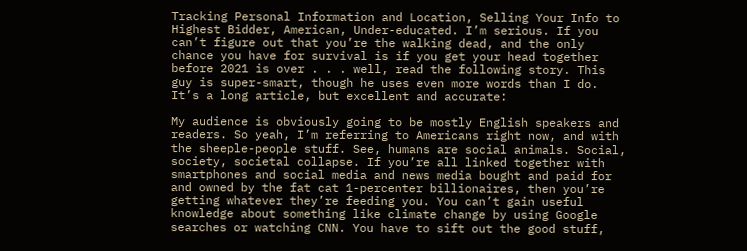Tracking Personal Information and Location, Selling Your Info to Highest Bidder, American, Under-educated. I’m serious. If you can’t figure out that you’re the walking dead, and the only chance you have for survival is if you get your head together before 2021 is over . . . well, read the following story. This guy is super-smart, though he uses even more words than I do. It’s a long article, but excellent and accurate:

My audience is obviously going to be mostly English speakers and readers. So yeah, I’m referring to Americans right now, and with the sheeple-people stuff. See, humans are social animals. Social, society, societal collapse. If you’re all linked together with smartphones and social media and news media bought and paid for and owned by the fat cat 1-percenter billionaires, then you’re getting whatever they’re feeding you. You can’t gain useful knowledge about something like climate change by using Google searches or watching CNN. You have to sift out the good stuff,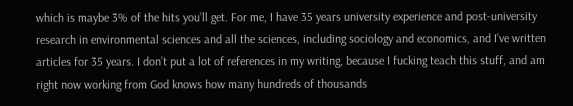which is maybe 3% of the hits you’ll get. For me, I have 35 years university experience and post-university research in environmental sciences and all the sciences, including sociology and economics, and I’ve written articles for 35 years. I don’t put a lot of references in my writing, because I fucking teach this stuff, and am right now working from God knows how many hundreds of thousands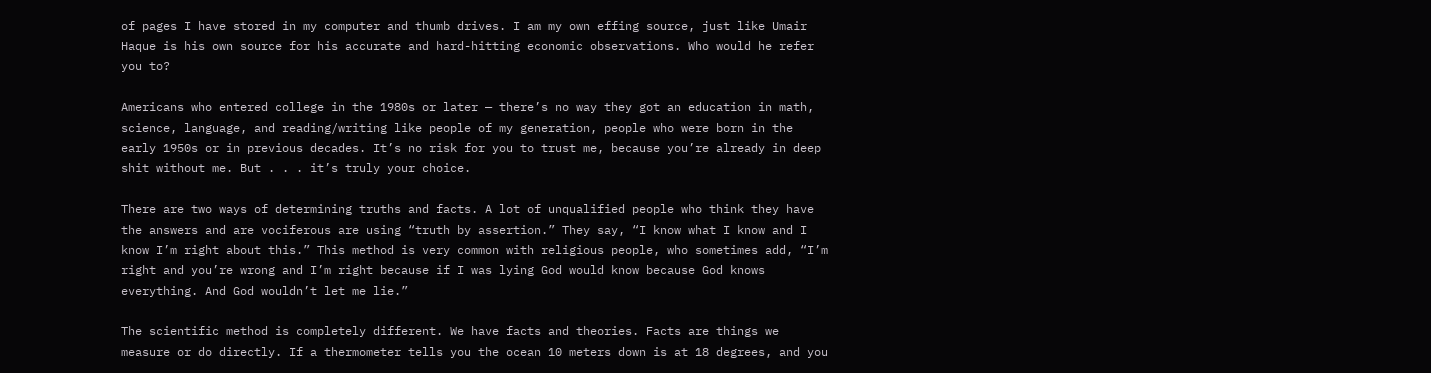of pages I have stored in my computer and thumb drives. I am my own effing source, just like Umair Haque is his own source for his accurate and hard-hitting economic observations. Who would he refer you to?

Americans who entered college in the 1980s or later — there’s no way they got an education in math, science, language, and reading/writing like people of my generation, people who were born in the early 1950s or in previous decades. It’s no risk for you to trust me, because you’re already in deep shit without me. But . . . it’s truly your choice.

There are two ways of determining truths and facts. A lot of unqualified people who think they have the answers and are vociferous are using “truth by assertion.” They say, “I know what I know and I know I’m right about this.” This method is very common with religious people, who sometimes add, “I’m right and you’re wrong and I’m right because if I was lying God would know because God knows everything. And God wouldn’t let me lie.”

The scientific method is completely different. We have facts and theories. Facts are things we measure or do directly. If a thermometer tells you the ocean 10 meters down is at 18 degrees, and you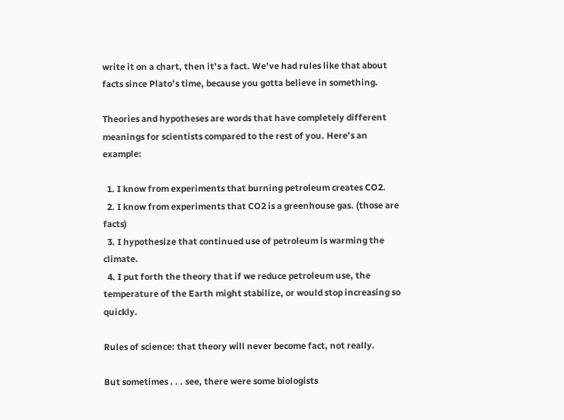write it on a chart, then it’s a fact. We’ve had rules like that about facts since Plato’s time, because you gotta believe in something.

Theories and hypotheses are words that have completely different meanings for scientists compared to the rest of you. Here’s an example:

  1. I know from experiments that burning petroleum creates CO2.
  2. I know from experiments that CO2 is a greenhouse gas. (those are facts)
  3. I hypothesize that continued use of petroleum is warming the climate.
  4. I put forth the theory that if we reduce petroleum use, the temperature of the Earth might stabilize, or would stop increasing so quickly.

Rules of science: that theory will never become fact, not really.

But sometimes . . . see, there were some biologists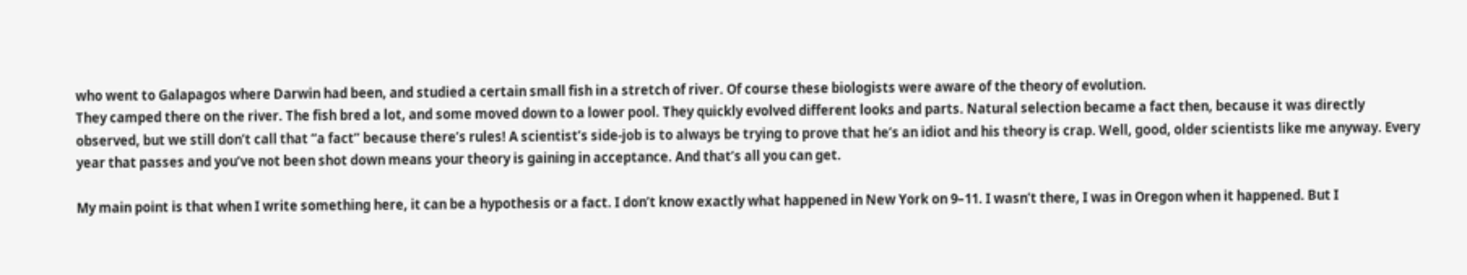who went to Galapagos where Darwin had been, and studied a certain small fish in a stretch of river. Of course these biologists were aware of the theory of evolution.
They camped there on the river. The fish bred a lot, and some moved down to a lower pool. They quickly evolved different looks and parts. Natural selection became a fact then, because it was directly observed, but we still don’t call that “a fact” because there’s rules! A scientist’s side-job is to always be trying to prove that he’s an idiot and his theory is crap. Well, good, older scientists like me anyway. Every year that passes and you’ve not been shot down means your theory is gaining in acceptance. And that’s all you can get.

My main point is that when I write something here, it can be a hypothesis or a fact. I don’t know exactly what happened in New York on 9–11. I wasn’t there, I was in Oregon when it happened. But I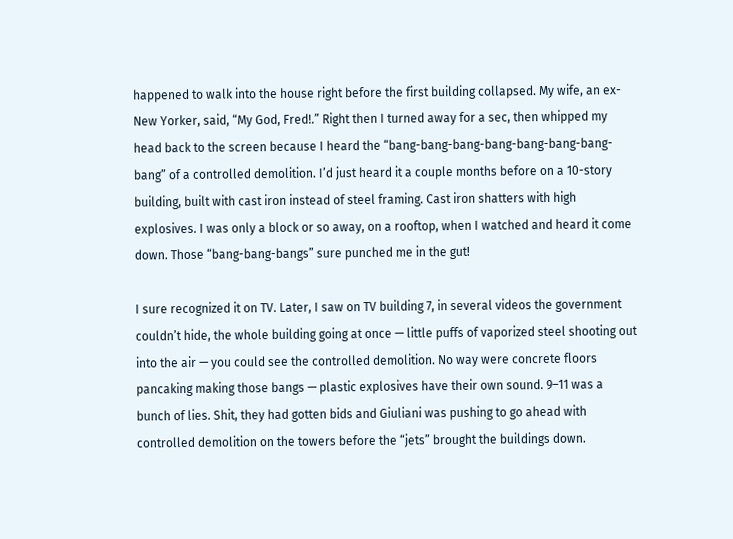happened to walk into the house right before the first building collapsed. My wife, an ex-New Yorker, said, “My God, Fred!.” Right then I turned away for a sec, then whipped my head back to the screen because I heard the “bang-bang-bang-bang-bang-bang-bang-bang” of a controlled demolition. I’d just heard it a couple months before on a 10-story building, built with cast iron instead of steel framing. Cast iron shatters with high explosives. I was only a block or so away, on a rooftop, when I watched and heard it come down. Those “bang-bang-bangs” sure punched me in the gut!

I sure recognized it on TV. Later, I saw on TV building 7, in several videos the government couldn’t hide, the whole building going at once — little puffs of vaporized steel shooting out into the air — you could see the controlled demolition. No way were concrete floors pancaking making those bangs — plastic explosives have their own sound. 9–11 was a bunch of lies. Shit, they had gotten bids and Giuliani was pushing to go ahead with controlled demolition on the towers before the “jets” brought the buildings down.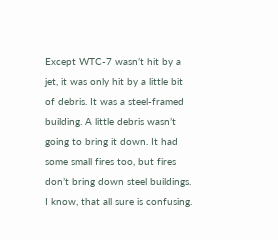Except WTC-7 wasn’t hit by a jet, it was only hit by a little bit of debris. It was a steel-framed building. A little debris wasn’t going to bring it down. It had some small fires too, but fires don’t bring down steel buildings. I know, that all sure is confusing.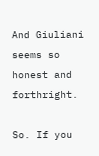And Giuliani seems so honest and forthright.

So. If you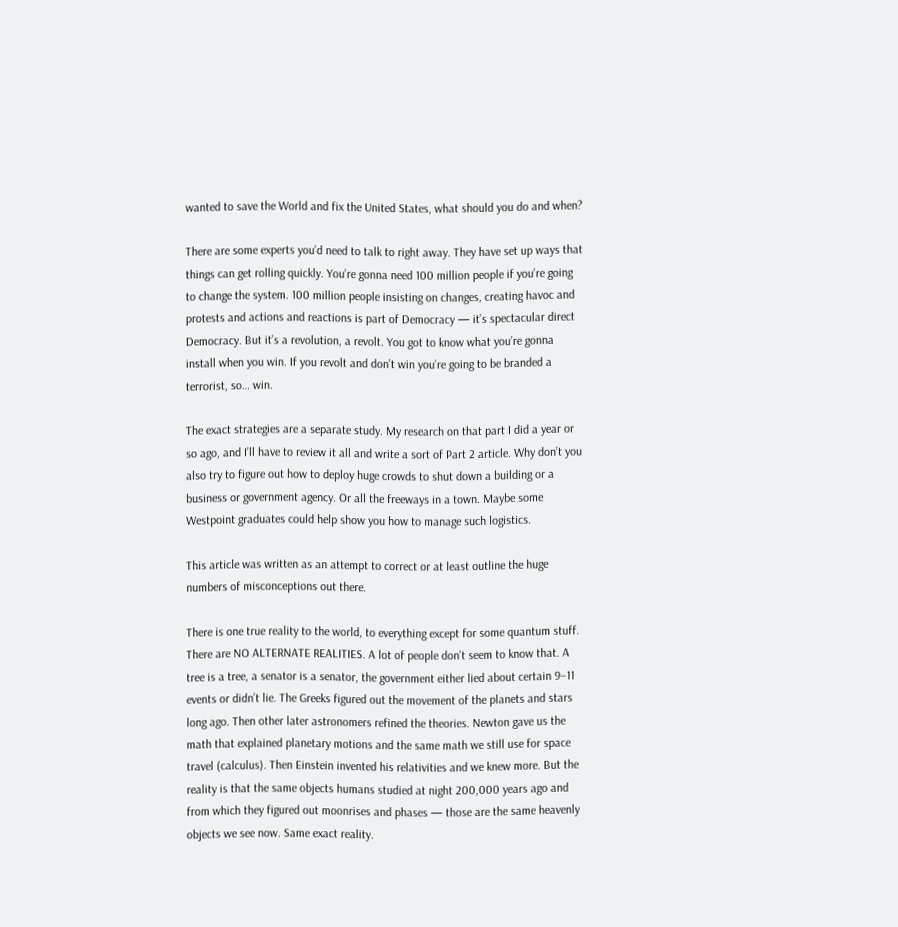wanted to save the World and fix the United States, what should you do and when?

There are some experts you’d need to talk to right away. They have set up ways that things can get rolling quickly. You’re gonna need 100 million people if you’re going to change the system. 100 million people insisting on changes, creating havoc and protests and actions and reactions is part of Democracy — it’s spectacular direct Democracy. But it’s a revolution, a revolt. You got to know what you’re gonna install when you win. If you revolt and don’t win you’re going to be branded a terrorist, so… win.

The exact strategies are a separate study. My research on that part I did a year or so ago, and I’ll have to review it all and write a sort of Part 2 article. Why don’t you also try to figure out how to deploy huge crowds to shut down a building or a business or government agency. Or all the freeways in a town. Maybe some Westpoint graduates could help show you how to manage such logistics.

This article was written as an attempt to correct or at least outline the huge numbers of misconceptions out there.

There is one true reality to the world, to everything except for some quantum stuff. There are NO ALTERNATE REALITIES. A lot of people don’t seem to know that. A tree is a tree, a senator is a senator, the government either lied about certain 9–11 events or didn’t lie. The Greeks figured out the movement of the planets and stars long ago. Then other later astronomers refined the theories. Newton gave us the math that explained planetary motions and the same math we still use for space travel (calculus). Then Einstein invented his relativities and we knew more. But the reality is that the same objects humans studied at night 200,000 years ago and from which they figured out moonrises and phases — those are the same heavenly objects we see now. Same exact reality.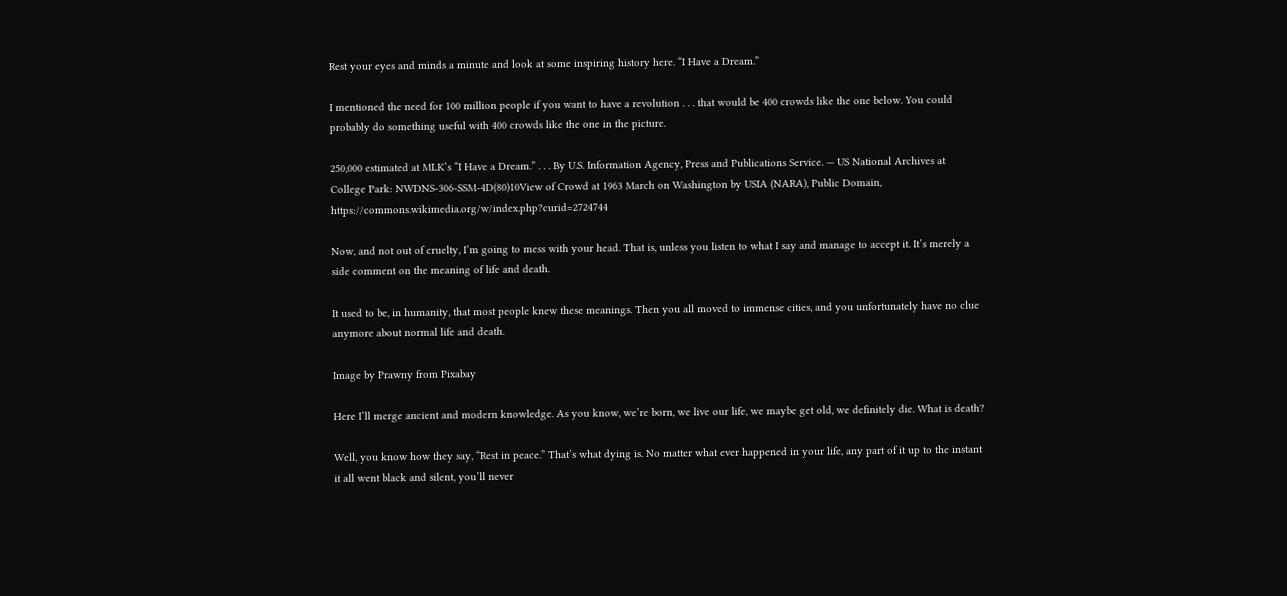Rest your eyes and minds a minute and look at some inspiring history here. “I Have a Dream.”

I mentioned the need for 100 million people if you want to have a revolution . . . that would be 400 crowds like the one below. You could probably do something useful with 400 crowds like the one in the picture.

250,000 estimated at MLK’s “I Have a Dream.” . . . By U.S. Information Agency, Press and Publications Service. — US National Archives at College Park: NWDNS-306-SSM-4D(80)10View of Crowd at 1963 March on Washington by USIA (NARA), Public Domain, https://commons.wikimedia.org/w/index.php?curid=2724744

Now, and not out of cruelty, I’m going to mess with your head. That is, unless you listen to what I say and manage to accept it. It’s merely a side comment on the meaning of life and death.

It used to be, in humanity, that most people knew these meanings. Then you all moved to immense cities, and you unfortunately have no clue anymore about normal life and death.

Image by Prawny from Pixabay

Here I’ll merge ancient and modern knowledge. As you know, we’re born, we live our life, we maybe get old, we definitely die. What is death?

Well, you know how they say, “Rest in peace.” That’s what dying is. No matter what ever happened in your life, any part of it up to the instant it all went black and silent, you’ll never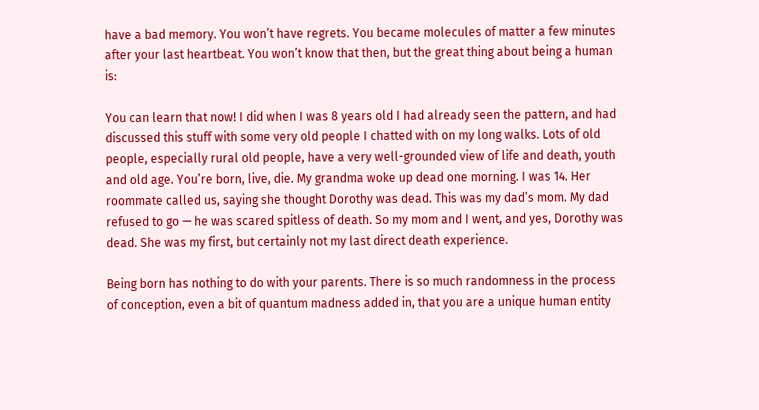have a bad memory. You won’t have regrets. You became molecules of matter a few minutes after your last heartbeat. You won’t know that then, but the great thing about being a human is:

You can learn that now! I did when I was 8 years old I had already seen the pattern, and had discussed this stuff with some very old people I chatted with on my long walks. Lots of old people, especially rural old people, have a very well-grounded view of life and death, youth and old age. You’re born, live, die. My grandma woke up dead one morning. I was 14. Her roommate called us, saying she thought Dorothy was dead. This was my dad’s mom. My dad refused to go — he was scared spitless of death. So my mom and I went, and yes, Dorothy was dead. She was my first, but certainly not my last direct death experience.

Being born has nothing to do with your parents. There is so much randomness in the process of conception, even a bit of quantum madness added in, that you are a unique human entity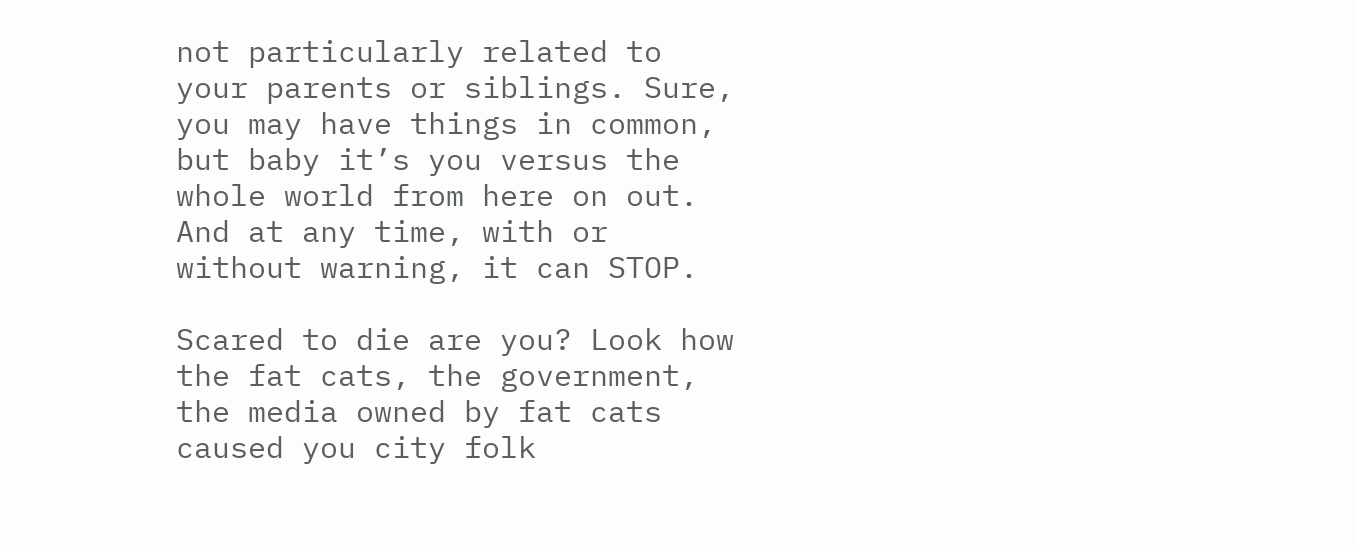not particularly related to your parents or siblings. Sure, you may have things in common, but baby it’s you versus the whole world from here on out. And at any time, with or without warning, it can STOP.

Scared to die are you? Look how the fat cats, the government, the media owned by fat cats caused you city folk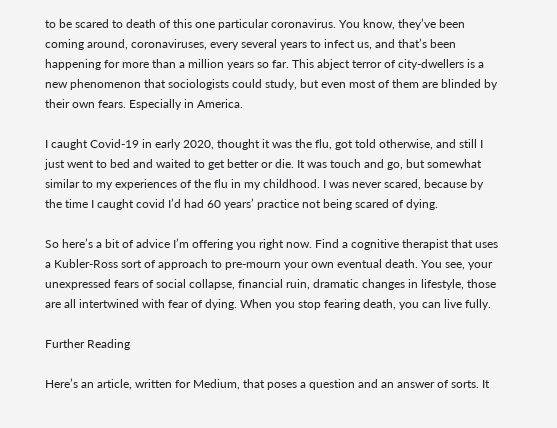to be scared to death of this one particular coronavirus. You know, they’ve been coming around, coronaviruses, every several years to infect us, and that’s been happening for more than a million years so far. This abject terror of city-dwellers is a new phenomenon that sociologists could study, but even most of them are blinded by their own fears. Especially in America.

I caught Covid-19 in early 2020, thought it was the flu, got told otherwise, and still I just went to bed and waited to get better or die. It was touch and go, but somewhat similar to my experiences of the flu in my childhood. I was never scared, because by the time I caught covid I’d had 60 years’ practice not being scared of dying.

So here’s a bit of advice I’m offering you right now. Find a cognitive therapist that uses a Kubler-Ross sort of approach to pre-mourn your own eventual death. You see, your unexpressed fears of social collapse, financial ruin, dramatic changes in lifestyle, those are all intertwined with fear of dying. When you stop fearing death, you can live fully.

Further Reading

Here’s an article, written for Medium, that poses a question and an answer of sorts. It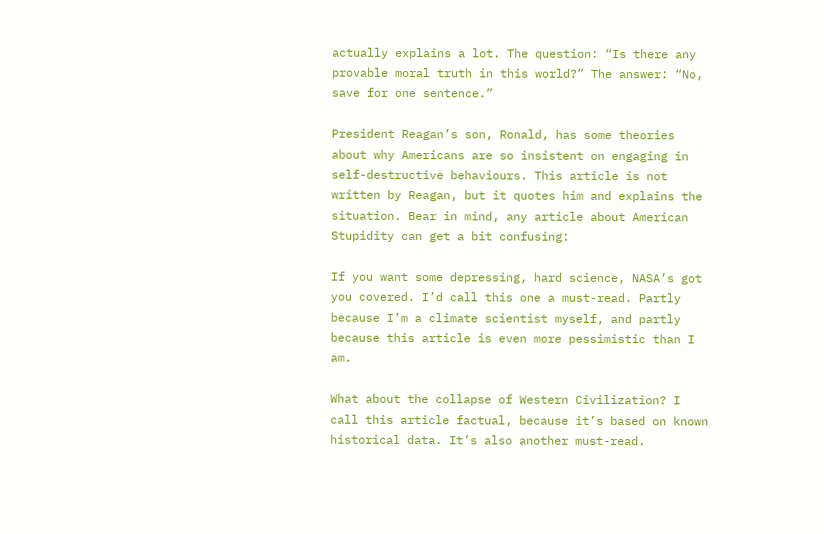actually explains a lot. The question: “Is there any provable moral truth in this world?” The answer: “No, save for one sentence.”

President Reagan’s son, Ronald, has some theories about why Americans are so insistent on engaging in self-destructive behaviours. This article is not written by Reagan, but it quotes him and explains the situation. Bear in mind, any article about American Stupidity can get a bit confusing:

If you want some depressing, hard science, NASA’s got you covered. I’d call this one a must-read. Partly because I’m a climate scientist myself, and partly because this article is even more pessimistic than I am.

What about the collapse of Western Civilization? I call this article factual, because it’s based on known historical data. It’s also another must-read.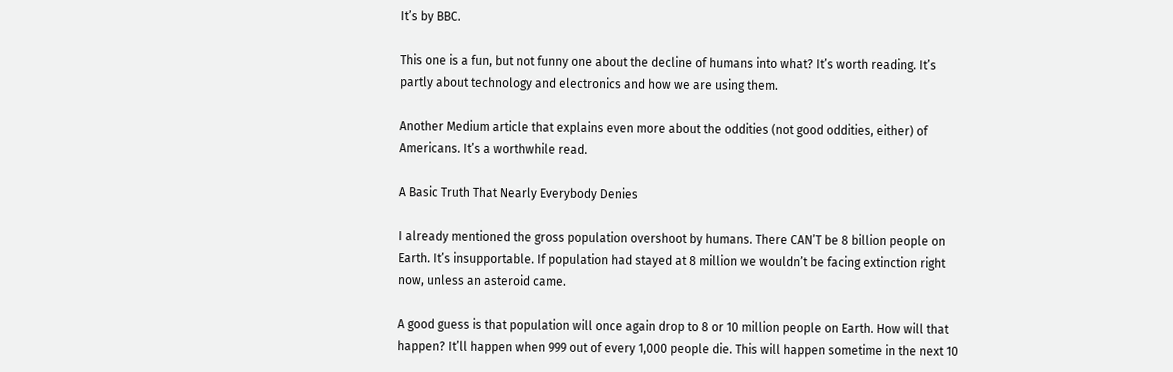It’s by BBC.

This one is a fun, but not funny one about the decline of humans into what? It’s worth reading. It’s partly about technology and electronics and how we are using them.

Another Medium article that explains even more about the oddities (not good oddities, either) of Americans. It’s a worthwhile read.

A Basic Truth That Nearly Everybody Denies

I already mentioned the gross population overshoot by humans. There CAN’T be 8 billion people on Earth. It’s insupportable. If population had stayed at 8 million we wouldn’t be facing extinction right now, unless an asteroid came.

A good guess is that population will once again drop to 8 or 10 million people on Earth. How will that happen? It’ll happen when 999 out of every 1,000 people die. This will happen sometime in the next 10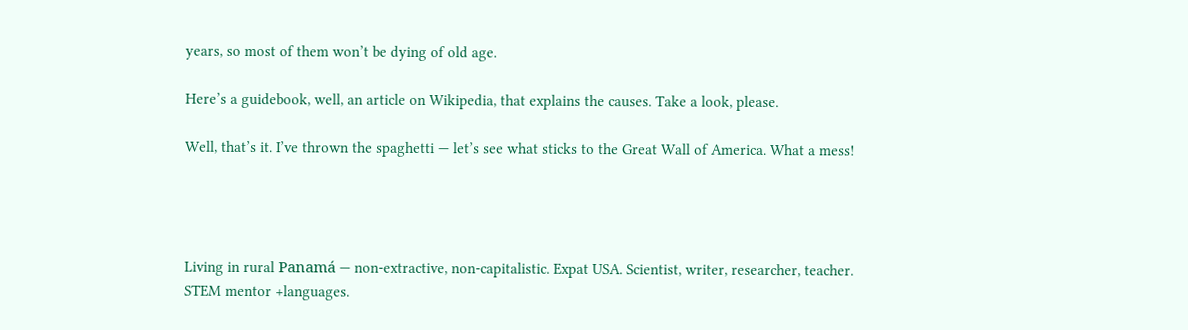years, so most of them won’t be dying of old age.

Here’s a guidebook, well, an article on Wikipedia, that explains the causes. Take a look, please.

Well, that’s it. I’ve thrown the spaghetti — let’s see what sticks to the Great Wall of America. What a mess!




Living in rural Panamá — non-extractive, non-capitalistic. Expat USA. Scientist, writer, researcher, teacher. STEM mentor +languages.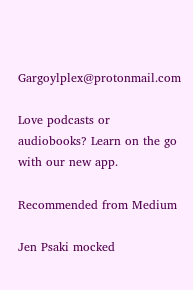Gargoylplex@protonmail.com

Love podcasts or audiobooks? Learn on the go with our new app.

Recommended from Medium

Jen Psaki mocked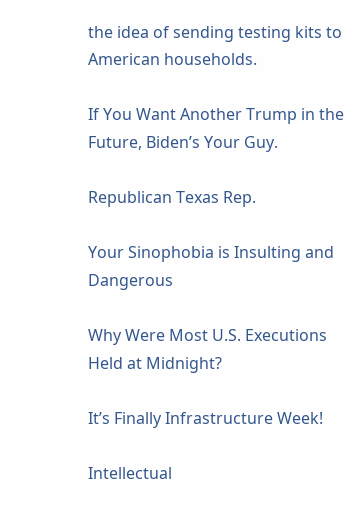the idea of sending testing kits to American households.

If You Want Another Trump in the Future, Biden’s Your Guy.

Republican Texas Rep.

Your Sinophobia is Insulting and Dangerous

Why Were Most U.S. Executions Held at Midnight?

It’s Finally Infrastructure Week!

Intellectual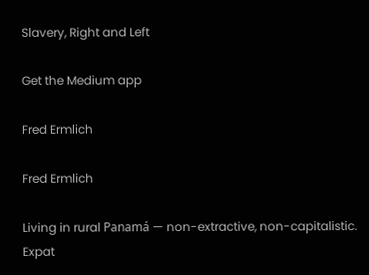Slavery, Right and Left

Get the Medium app

Fred Ermlich

Fred Ermlich

Living in rural Panamá — non-extractive, non-capitalistic. Expat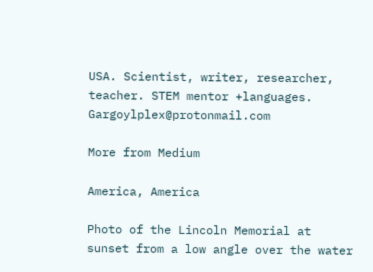USA. Scientist, writer, researcher, teacher. STEM mentor +languages. Gargoylplex@protonmail.com

More from Medium

America, America

Photo of the Lincoln Memorial at sunset from a low angle over the water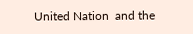United Nation  and the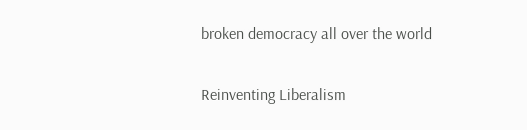broken democracy all over the world

Reinventing Liberalism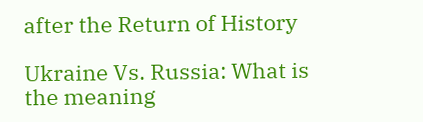after the Return of History

Ukraine Vs. Russia: What is the meaning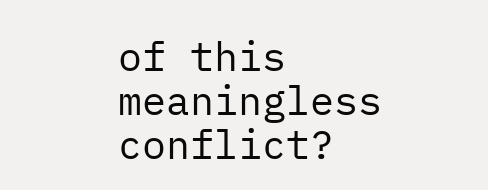of this meaningless conflict?